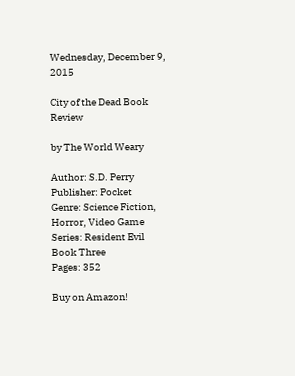Wednesday, December 9, 2015

City of the Dead Book Review

by The World Weary

Author: S.D. Perry
Publisher: Pocket
Genre: Science Fiction, Horror, Video Game
Series: Resident Evil Book Three
Pages: 352

Buy on Amazon!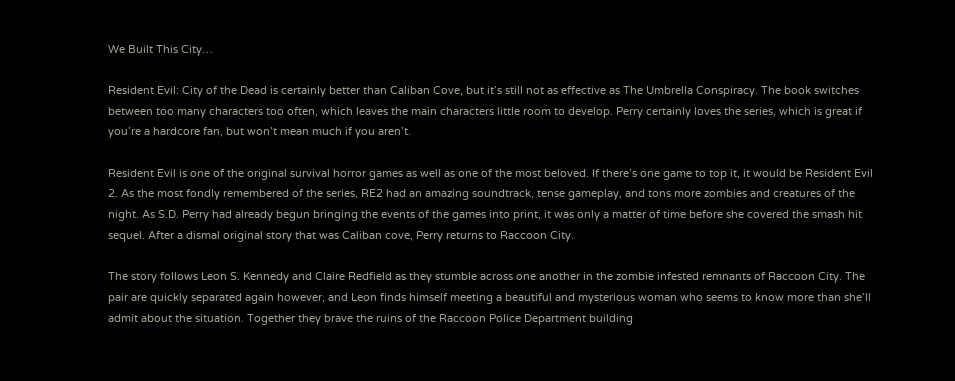We Built This City…

Resident Evil: City of the Dead is certainly better than Caliban Cove, but it’s still not as effective as The Umbrella Conspiracy. The book switches between too many characters too often, which leaves the main characters little room to develop. Perry certainly loves the series, which is great if you’re a hardcore fan, but won’t mean much if you aren’t.

Resident Evil is one of the original survival horror games as well as one of the most beloved. If there’s one game to top it, it would be Resident Evil 2. As the most fondly remembered of the series, RE2 had an amazing soundtrack, tense gameplay, and tons more zombies and creatures of the night. As S.D. Perry had already begun bringing the events of the games into print, it was only a matter of time before she covered the smash hit sequel. After a dismal original story that was Caliban cove, Perry returns to Raccoon City.

The story follows Leon S. Kennedy and Claire Redfield as they stumble across one another in the zombie infested remnants of Raccoon City. The pair are quickly separated again however, and Leon finds himself meeting a beautiful and mysterious woman who seems to know more than she’ll admit about the situation. Together they brave the ruins of the Raccoon Police Department building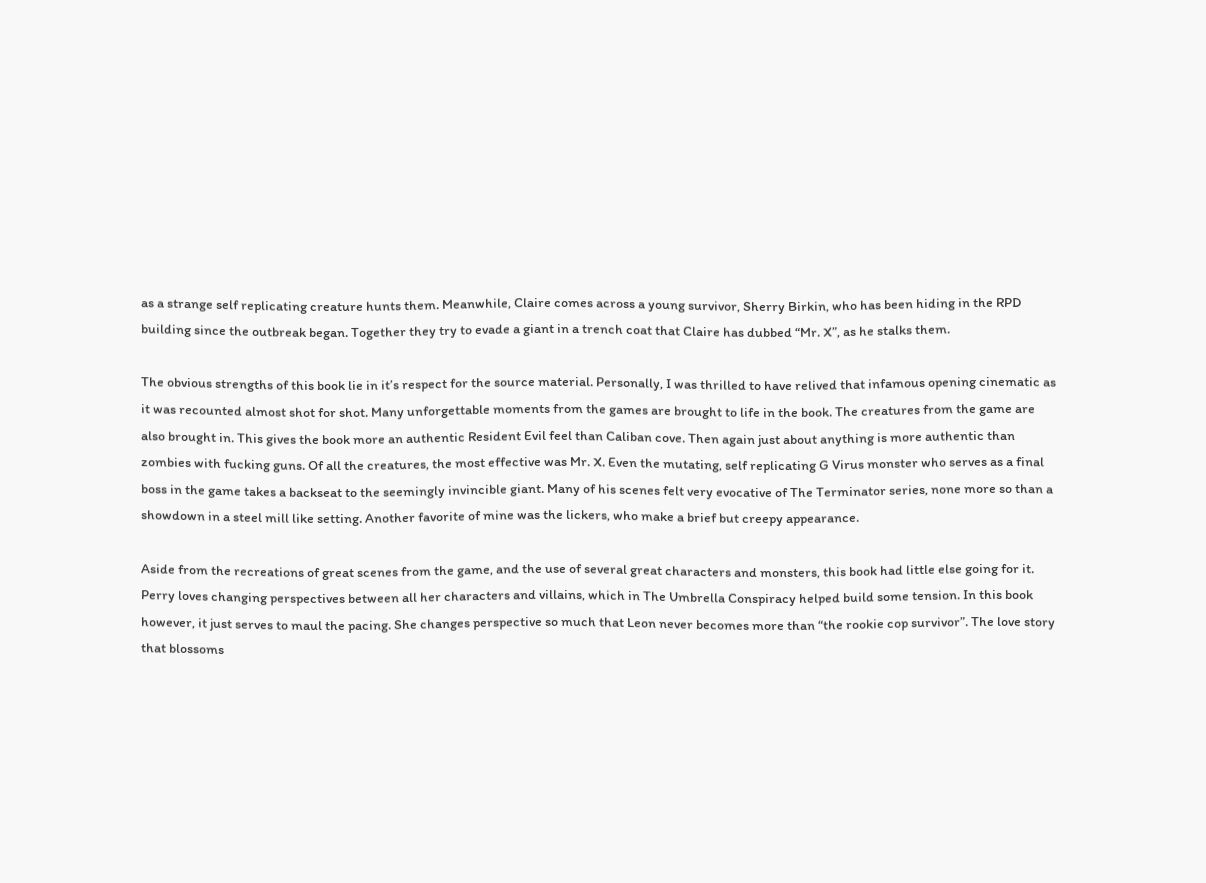as a strange self replicating creature hunts them. Meanwhile, Claire comes across a young survivor, Sherry Birkin, who has been hiding in the RPD building since the outbreak began. Together they try to evade a giant in a trench coat that Claire has dubbed “Mr. X”, as he stalks them.

The obvious strengths of this book lie in it’s respect for the source material. Personally, I was thrilled to have relived that infamous opening cinematic as it was recounted almost shot for shot. Many unforgettable moments from the games are brought to life in the book. The creatures from the game are also brought in. This gives the book more an authentic Resident Evil feel than Caliban cove. Then again just about anything is more authentic than zombies with fucking guns. Of all the creatures, the most effective was Mr. X. Even the mutating, self replicating G Virus monster who serves as a final boss in the game takes a backseat to the seemingly invincible giant. Many of his scenes felt very evocative of The Terminator series, none more so than a showdown in a steel mill like setting. Another favorite of mine was the lickers, who make a brief but creepy appearance.

Aside from the recreations of great scenes from the game, and the use of several great characters and monsters, this book had little else going for it. Perry loves changing perspectives between all her characters and villains, which in The Umbrella Conspiracy helped build some tension. In this book however, it just serves to maul the pacing. She changes perspective so much that Leon never becomes more than “the rookie cop survivor”. The love story that blossoms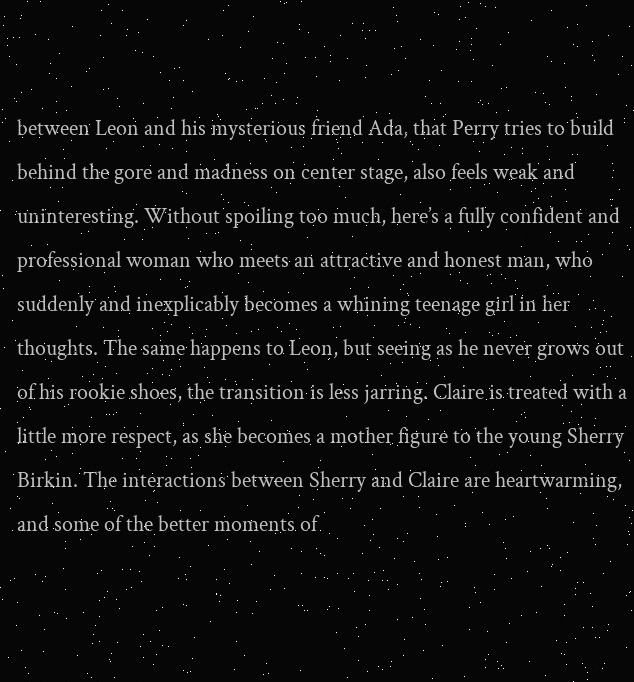between Leon and his mysterious friend Ada, that Perry tries to build behind the gore and madness on center stage, also feels weak and uninteresting. Without spoiling too much, here’s a fully confident and professional woman who meets an attractive and honest man, who suddenly and inexplicably becomes a whining teenage girl in her thoughts. The same happens to Leon, but seeing as he never grows out of his rookie shoes, the transition is less jarring. Claire is treated with a little more respect, as she becomes a mother figure to the young Sherry Birkin. The interactions between Sherry and Claire are heartwarming, and some of the better moments of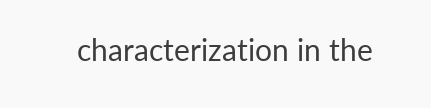characterization in the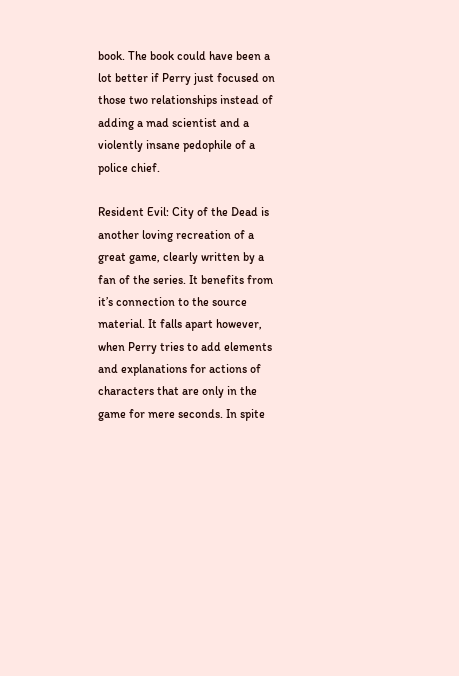book. The book could have been a lot better if Perry just focused on those two relationships instead of adding a mad scientist and a violently insane pedophile of a police chief.

Resident Evil: City of the Dead is another loving recreation of a great game, clearly written by a fan of the series. It benefits from it’s connection to the source material. It falls apart however, when Perry tries to add elements and explanations for actions of characters that are only in the game for mere seconds. In spite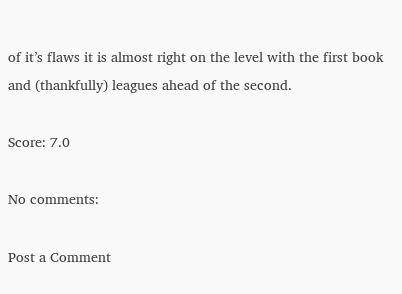of it’s flaws it is almost right on the level with the first book and (thankfully) leagues ahead of the second.

Score: 7.0

No comments:

Post a Comment